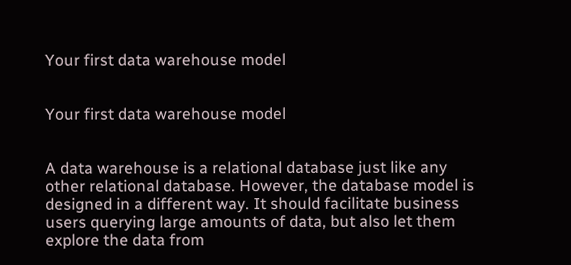Your first data warehouse model


Your first data warehouse model


A data warehouse is a relational database just like any other relational database. However, the database model is designed in a different way. It should facilitate business users querying large amounts of data, but also let them explore the data from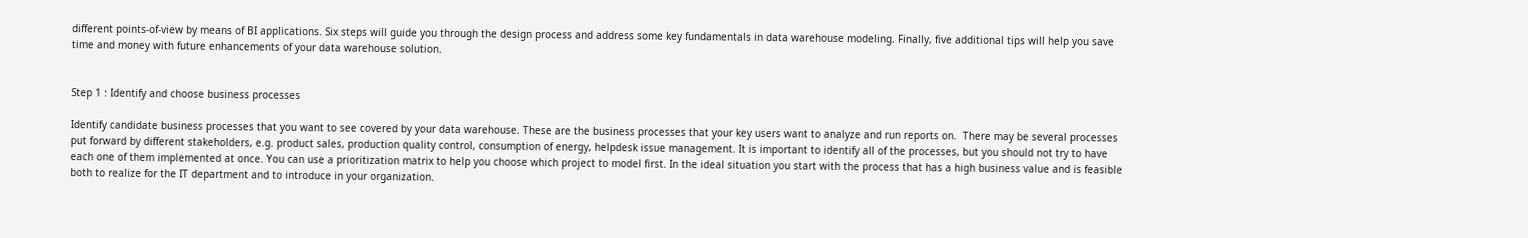different points-of-view by means of BI applications. Six steps will guide you through the design process and address some key fundamentals in data warehouse modeling. Finally, five additional tips will help you save time and money with future enhancements of your data warehouse solution.


Step 1 : Identify and choose business processes

Identify candidate business processes that you want to see covered by your data warehouse. These are the business processes that your key users want to analyze and run reports on.  There may be several processes put forward by different stakeholders, e.g. product sales, production quality control, consumption of energy, helpdesk issue management. It is important to identify all of the processes, but you should not try to have each one of them implemented at once. You can use a prioritization matrix to help you choose which project to model first. In the ideal situation you start with the process that has a high business value and is feasible both to realize for the IT department and to introduce in your organization.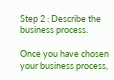Step 2 : Describe the business process.

Once you have chosen your business process,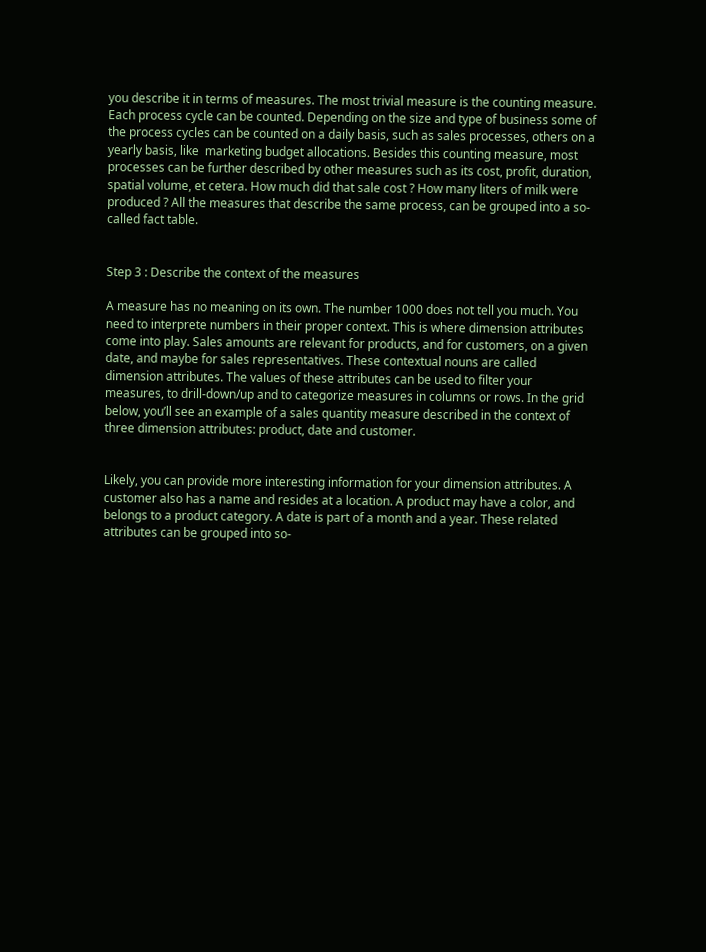you describe it in terms of measures. The most trivial measure is the counting measure. Each process cycle can be counted. Depending on the size and type of business some of the process cycles can be counted on a daily basis, such as sales processes, others on a yearly basis, like  marketing budget allocations. Besides this counting measure, most processes can be further described by other measures such as its cost, profit, duration, spatial volume, et cetera. How much did that sale cost ? How many liters of milk were produced ? All the measures that describe the same process, can be grouped into a so-called fact table.


Step 3 : Describe the context of the measures

A measure has no meaning on its own. The number 1000 does not tell you much. You need to interprete numbers in their proper context. This is where dimension attributes come into play. Sales amounts are relevant for products, and for customers, on a given date, and maybe for sales representatives. These contextual nouns are called dimension attributes. The values of these attributes can be used to filter your measures, to drill-down/up and to categorize measures in columns or rows. In the grid below, you’ll see an example of a sales quantity measure described in the context of three dimension attributes: product, date and customer.


Likely, you can provide more interesting information for your dimension attributes. A customer also has a name and resides at a location. A product may have a color, and belongs to a product category. A date is part of a month and a year. These related attributes can be grouped into so-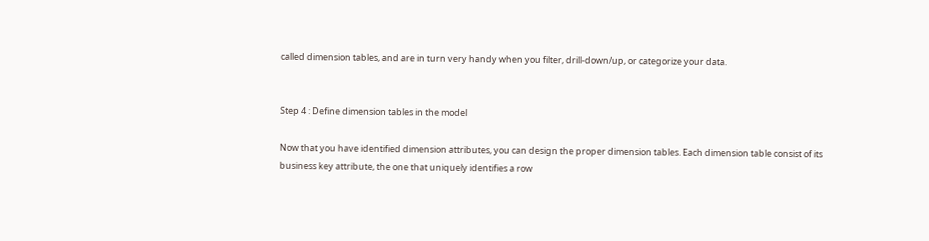called dimension tables, and are in turn very handy when you filter, drill-down/up, or categorize your data.


Step 4 : Define dimension tables in the model

Now that you have identified dimension attributes, you can design the proper dimension tables. Each dimension table consist of its business key attribute, the one that uniquely identifies a row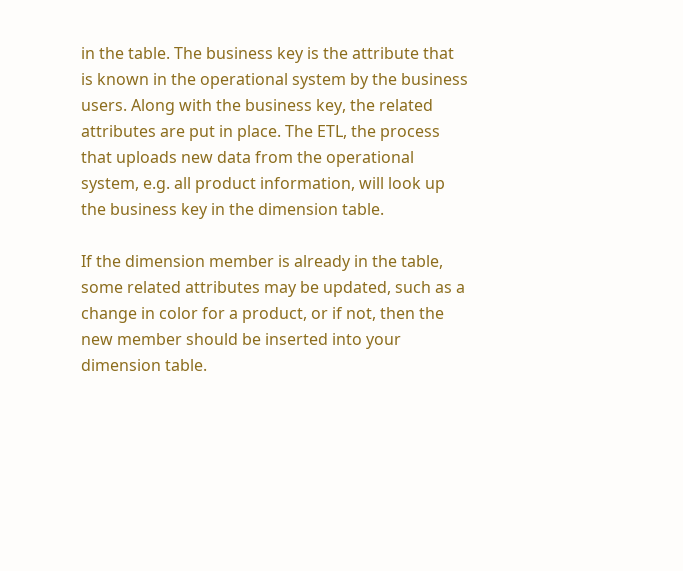in the table. The business key is the attribute that is known in the operational system by the business users. Along with the business key, the related attributes are put in place. The ETL, the process that uploads new data from the operational system, e.g. all product information, will look up the business key in the dimension table.

If the dimension member is already in the table, some related attributes may be updated, such as a change in color for a product, or if not, then the new member should be inserted into your dimension table.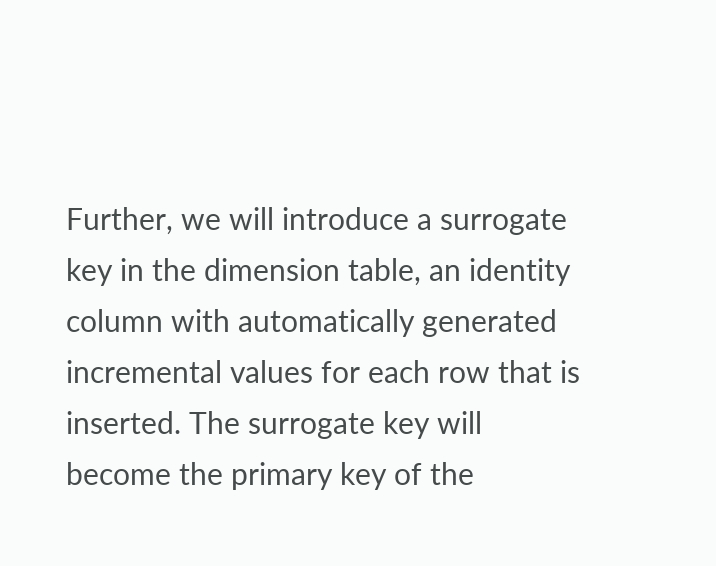Further, we will introduce a surrogate key in the dimension table, an identity column with automatically generated incremental values for each row that is inserted. The surrogate key will become the primary key of the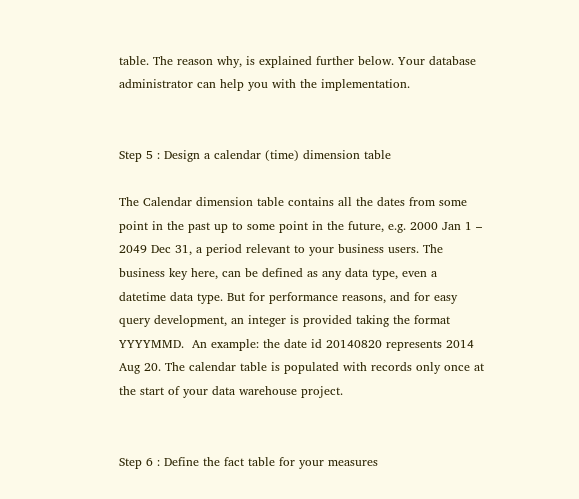table. The reason why, is explained further below. Your database administrator can help you with the implementation.


Step 5 : Design a calendar (time) dimension table

The Calendar dimension table contains all the dates from some point in the past up to some point in the future, e.g. 2000 Jan 1 – 2049 Dec 31, a period relevant to your business users. The business key here, can be defined as any data type, even a datetime data type. But for performance reasons, and for easy query development, an integer is provided taking the format YYYYMMD.  An example: the date id 20140820 represents 2014 Aug 20. The calendar table is populated with records only once at the start of your data warehouse project.


Step 6 : Define the fact table for your measures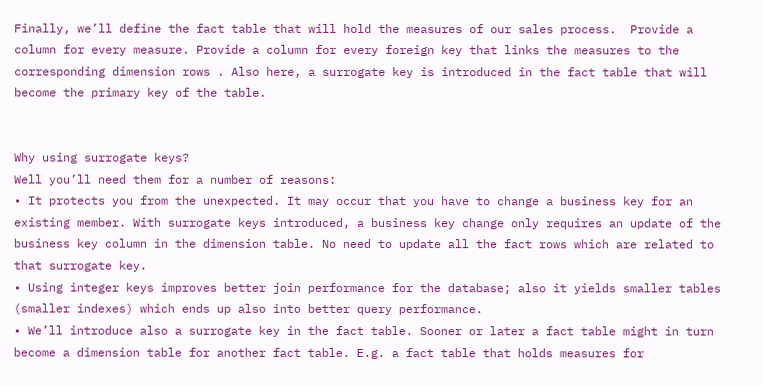Finally, we’ll define the fact table that will hold the measures of our sales process.  Provide a column for every measure. Provide a column for every foreign key that links the measures to the corresponding dimension rows . Also here, a surrogate key is introduced in the fact table that will become the primary key of the table.


Why using surrogate keys?
Well you’ll need them for a number of reasons:
• It protects you from the unexpected. It may occur that you have to change a business key for an existing member. With surrogate keys introduced, a business key change only requires an update of the business key column in the dimension table. No need to update all the fact rows which are related to that surrogate key.
• Using integer keys improves better join performance for the database; also it yields smaller tables (smaller indexes) which ends up also into better query performance.
• We’ll introduce also a surrogate key in the fact table. Sooner or later a fact table might in turn become a dimension table for another fact table. E.g. a fact table that holds measures for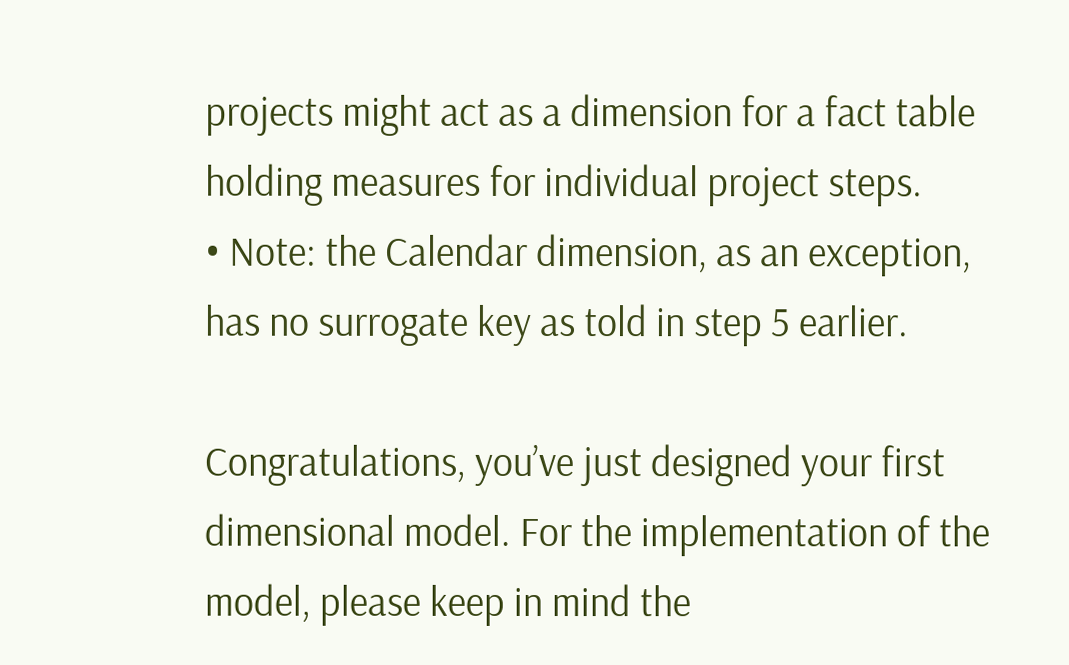projects might act as a dimension for a fact table holding measures for individual project steps.
• Note: the Calendar dimension, as an exception, has no surrogate key as told in step 5 earlier.

Congratulations, you’ve just designed your first dimensional model. For the implementation of the model, please keep in mind the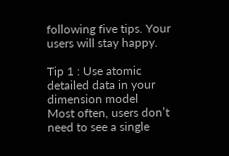following five tips. Your users will stay happy.

Tip 1 : Use atomic detailed data in your dimension model
Most often, users don’t need to see a single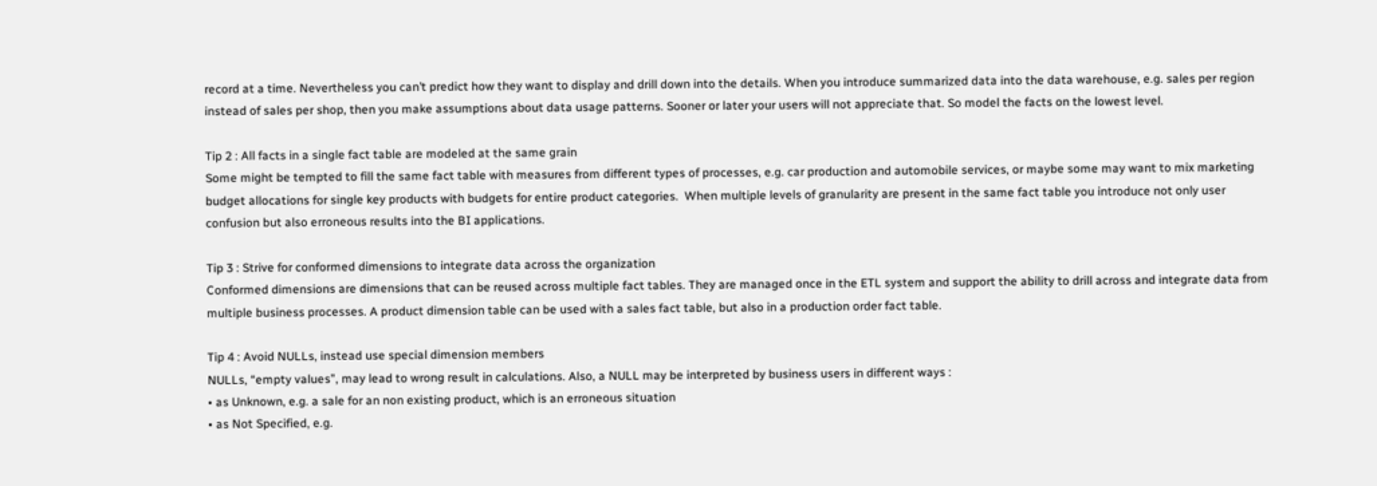record at a time. Nevertheless you can’t predict how they want to display and drill down into the details. When you introduce summarized data into the data warehouse, e.g. sales per region instead of sales per shop, then you make assumptions about data usage patterns. Sooner or later your users will not appreciate that. So model the facts on the lowest level.

Tip 2 : All facts in a single fact table are modeled at the same grain
Some might be tempted to fill the same fact table with measures from different types of processes, e.g. car production and automobile services, or maybe some may want to mix marketing budget allocations for single key products with budgets for entire product categories.  When multiple levels of granularity are present in the same fact table you introduce not only user confusion but also erroneous results into the BI applications.

Tip 3 : Strive for conformed dimensions to integrate data across the organization
Conformed dimensions are dimensions that can be reused across multiple fact tables. They are managed once in the ETL system and support the ability to drill across and integrate data from multiple business processes. A product dimension table can be used with a sales fact table, but also in a production order fact table.

Tip 4 : Avoid NULLs, instead use special dimension members
NULLs, “empty values”, may lead to wrong result in calculations. Also, a NULL may be interpreted by business users in different ways :
• as Unknown, e.g. a sale for an non existing product, which is an erroneous situation
• as Not Specified, e.g.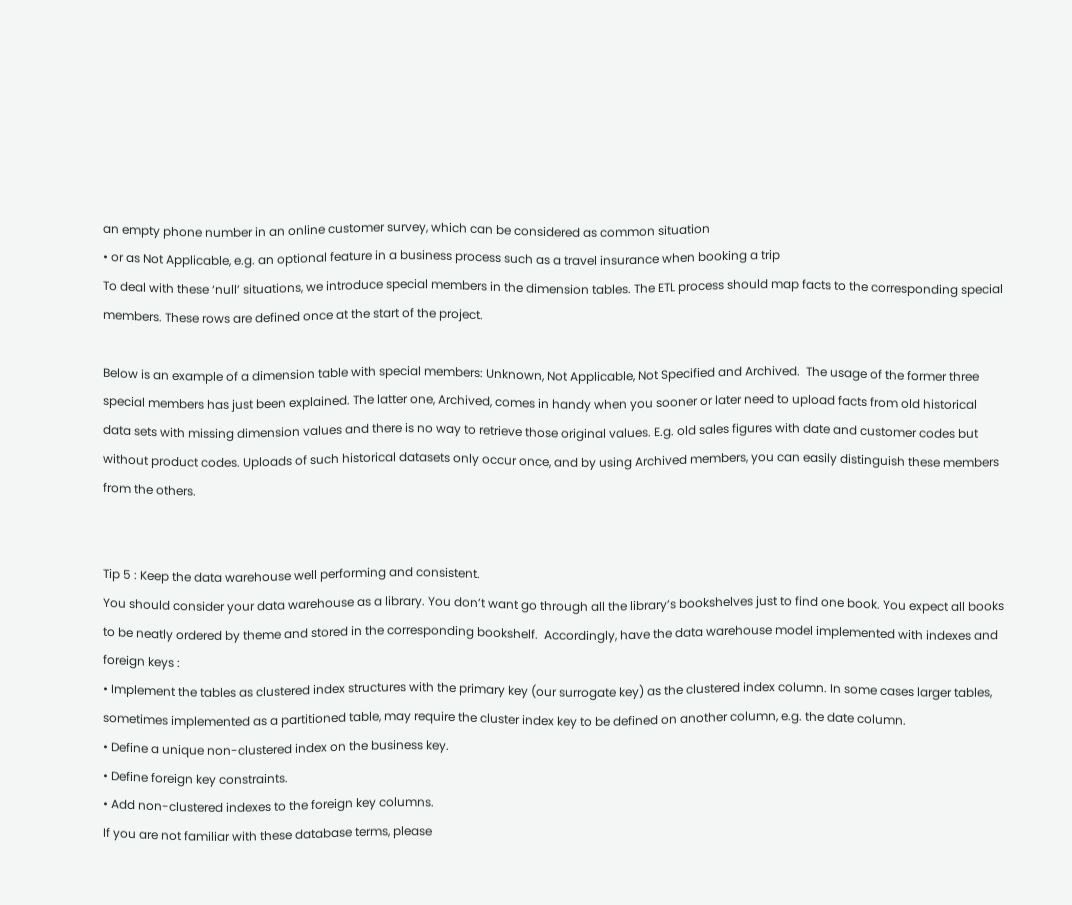an empty phone number in an online customer survey, which can be considered as common situation
• or as Not Applicable, e.g. an optional feature in a business process such as a travel insurance when booking a trip
To deal with these ‘null’ situations, we introduce special members in the dimension tables. The ETL process should map facts to the corresponding special members. These rows are defined once at the start of the project.

Below is an example of a dimension table with special members: Unknown, Not Applicable, Not Specified and Archived.  The usage of the former three special members has just been explained. The latter one, Archived, comes in handy when you sooner or later need to upload facts from old historical data sets with missing dimension values and there is no way to retrieve those original values. E.g. old sales figures with date and customer codes but without product codes. Uploads of such historical datasets only occur once, and by using Archived members, you can easily distinguish these members from the others.


Tip 5 : Keep the data warehouse well performing and consistent.
You should consider your data warehouse as a library. You don’t want go through all the library’s bookshelves just to find one book. You expect all books to be neatly ordered by theme and stored in the corresponding bookshelf.  Accordingly, have the data warehouse model implemented with indexes and foreign keys :
• Implement the tables as clustered index structures with the primary key (our surrogate key) as the clustered index column. In some cases larger tables, sometimes implemented as a partitioned table, may require the cluster index key to be defined on another column, e.g. the date column.
• Define a unique non-clustered index on the business key.
• Define foreign key constraints.
• Add non-clustered indexes to the foreign key columns.
If you are not familiar with these database terms, please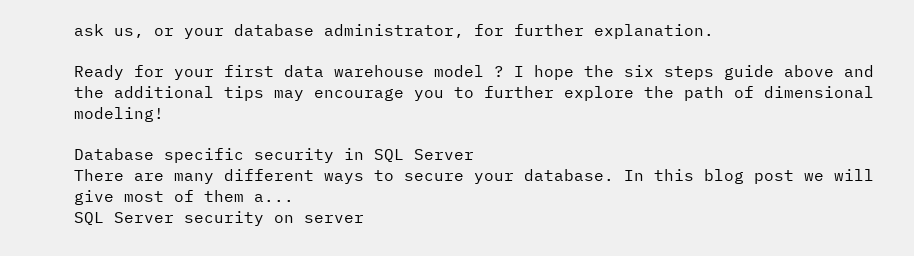ask us, or your database administrator, for further explanation.

Ready for your first data warehouse model ? I hope the six steps guide above and the additional tips may encourage you to further explore the path of dimensional modeling!

Database specific security in SQL Server
There are many different ways to secure your database. In this blog post we will give most of them a...
SQL Server security on server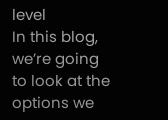level
In this blog, we’re going to look at the options we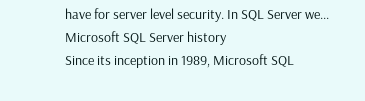have for server level security. In SQL Server we...
Microsoft SQL Server history
Since its inception in 1989, Microsoft SQL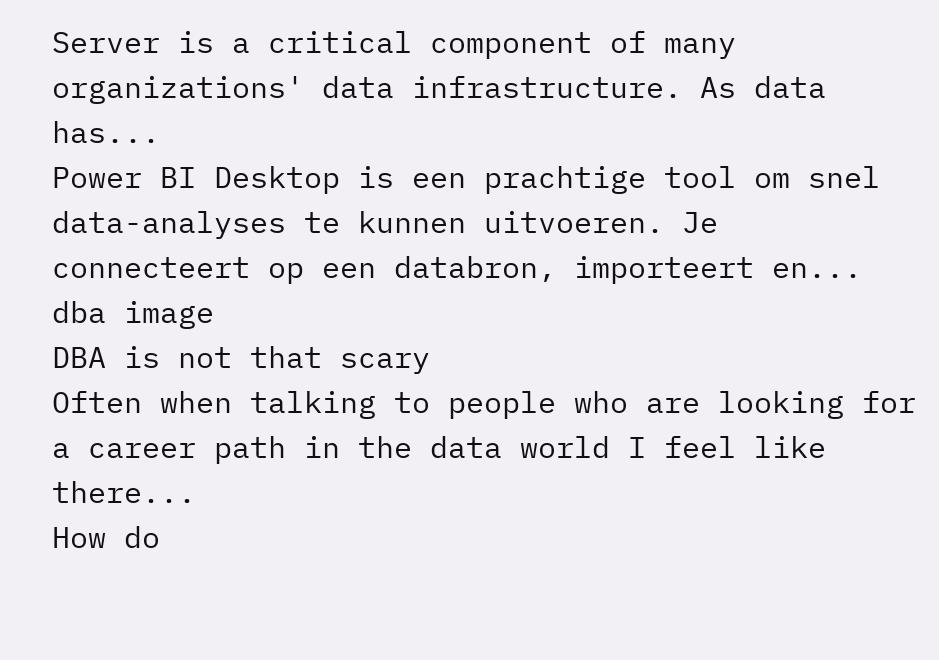Server is a critical component of many organizations' data infrastructure. As data has...
Power BI Desktop is een prachtige tool om snel data-analyses te kunnen uitvoeren. Je connecteert op een databron, importeert en...
dba image
DBA is not that scary
Often when talking to people who are looking for a career path in the data world I feel like there...
How do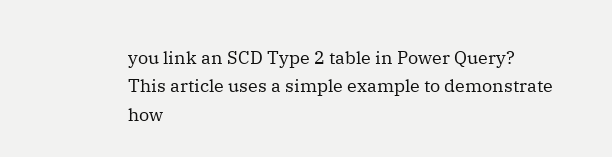you link an SCD Type 2 table in Power Query?
This article uses a simple example to demonstrate how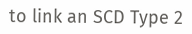to link an SCD Type 2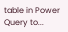table in Power Query to...